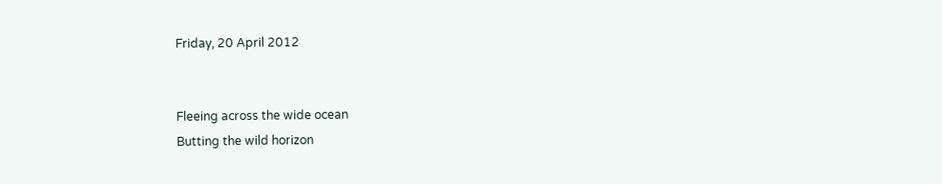Friday, 20 April 2012


Fleeing across the wide ocean
Butting the wild horizon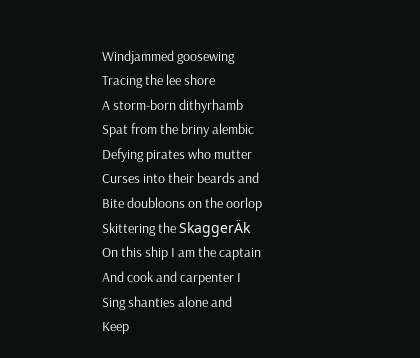Windjammed goosewing
Tracing the lee shore
A storm-born dithyrhamb
Spat from the briny alembic
Defying pirates who mutter
Curses into their beards and
Bite doubloons on the oorlop
Skittering the SkaggerÄk
On this ship I am the captain
And cook and carpenter I
Sing shanties alone and
Keep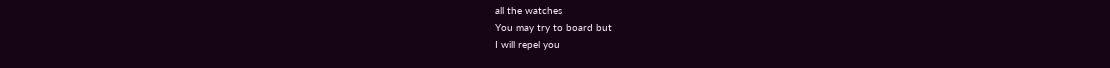all the watches
You may try to board but
I will repel you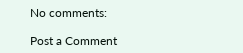No comments:

Post a Comment